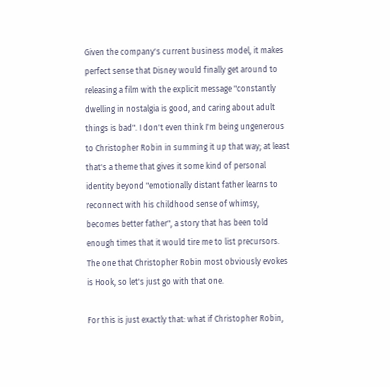Given the company's current business model, it makes perfect sense that Disney would finally get around to releasing a film with the explicit message "constantly dwelling in nostalgia is good, and caring about adult things is bad". I don't even think I'm being ungenerous to Christopher Robin in summing it up that way; at least that's a theme that gives it some kind of personal identity beyond "emotionally distant father learns to reconnect with his childhood sense of whimsy, becomes better father", a story that has been told enough times that it would tire me to list precursors. The one that Christopher Robin most obviously evokes is Hook, so let's just go with that one.

For this is just exactly that: what if Christopher Robin,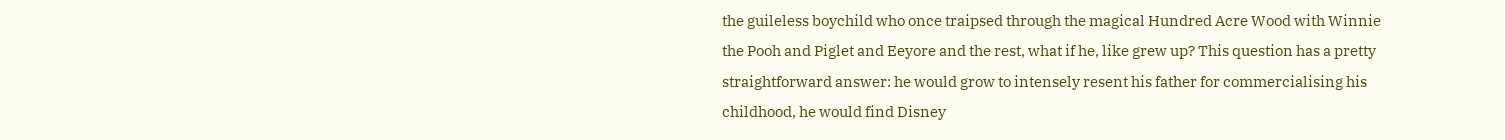the guileless boychild who once traipsed through the magical Hundred Acre Wood with Winnie the Pooh and Piglet and Eeyore and the rest, what if he, like grew up? This question has a pretty straightforward answer: he would grow to intensely resent his father for commercialising his childhood, he would find Disney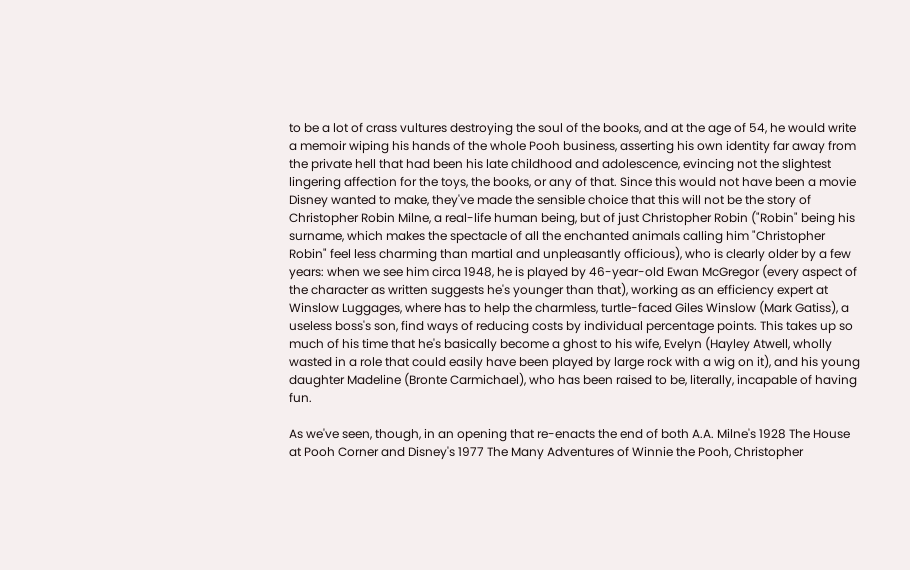to be a lot of crass vultures destroying the soul of the books, and at the age of 54, he would write a memoir wiping his hands of the whole Pooh business, asserting his own identity far away from the private hell that had been his late childhood and adolescence, evincing not the slightest lingering affection for the toys, the books, or any of that. Since this would not have been a movie Disney wanted to make, they've made the sensible choice that this will not be the story of Christopher Robin Milne, a real-life human being, but of just Christopher Robin ("Robin" being his surname, which makes the spectacle of all the enchanted animals calling him "Christopher Robin" feel less charming than martial and unpleasantly officious), who is clearly older by a few years: when we see him circa 1948, he is played by 46-year-old Ewan McGregor (every aspect of the character as written suggests he's younger than that), working as an efficiency expert at Winslow Luggages, where has to help the charmless, turtle-faced Giles Winslow (Mark Gatiss), a useless boss's son, find ways of reducing costs by individual percentage points. This takes up so much of his time that he's basically become a ghost to his wife, Evelyn (Hayley Atwell, wholly wasted in a role that could easily have been played by large rock with a wig on it), and his young daughter Madeline (Bronte Carmichael), who has been raised to be, literally, incapable of having fun.

As we've seen, though, in an opening that re-enacts the end of both A.A. Milne's 1928 The House at Pooh Corner and Disney's 1977 The Many Adventures of Winnie the Pooh, Christopher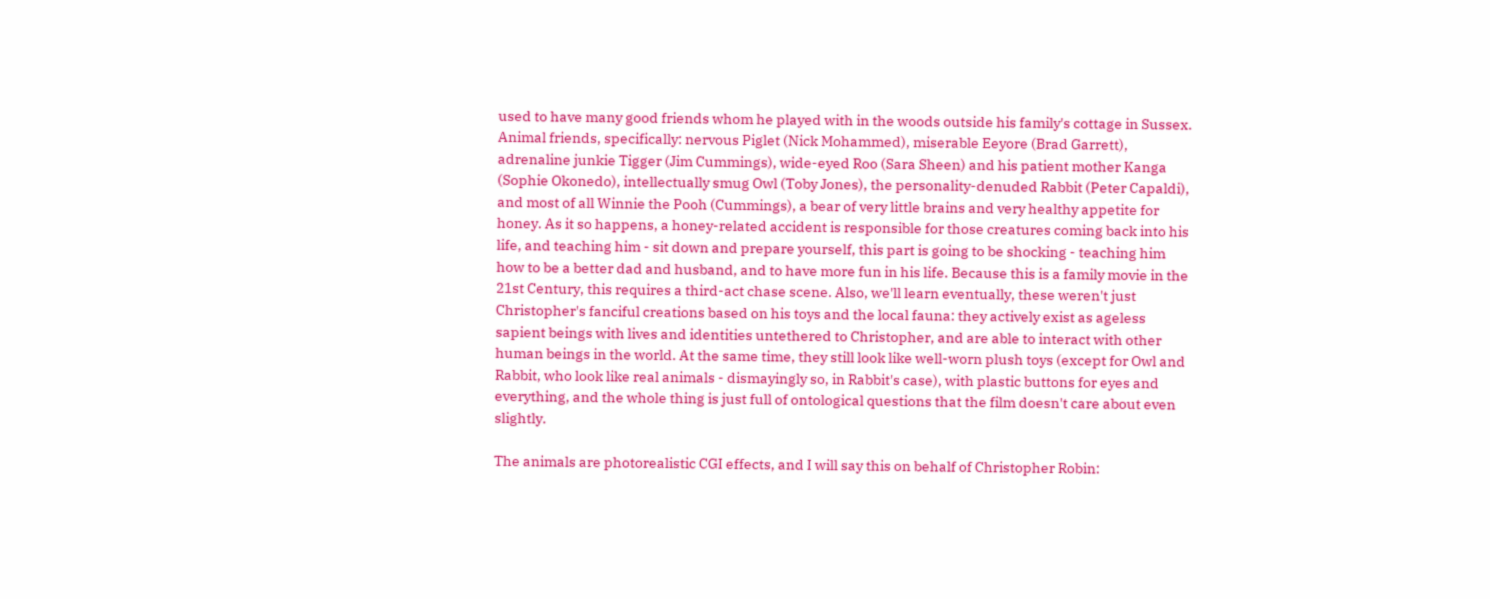used to have many good friends whom he played with in the woods outside his family's cottage in Sussex. Animal friends, specifically: nervous Piglet (Nick Mohammed), miserable Eeyore (Brad Garrett), adrenaline junkie Tigger (Jim Cummings), wide-eyed Roo (Sara Sheen) and his patient mother Kanga (Sophie Okonedo), intellectually smug Owl (Toby Jones), the personality-denuded Rabbit (Peter Capaldi), and most of all Winnie the Pooh (Cummings), a bear of very little brains and very healthy appetite for honey. As it so happens, a honey-related accident is responsible for those creatures coming back into his life, and teaching him - sit down and prepare yourself, this part is going to be shocking - teaching him how to be a better dad and husband, and to have more fun in his life. Because this is a family movie in the 21st Century, this requires a third-act chase scene. Also, we'll learn eventually, these weren't just Christopher's fanciful creations based on his toys and the local fauna: they actively exist as ageless sapient beings with lives and identities untethered to Christopher, and are able to interact with other human beings in the world. At the same time, they still look like well-worn plush toys (except for Owl and Rabbit, who look like real animals - dismayingly so, in Rabbit's case), with plastic buttons for eyes and everything, and the whole thing is just full of ontological questions that the film doesn't care about even slightly.

The animals are photorealistic CGI effects, and I will say this on behalf of Christopher Robin: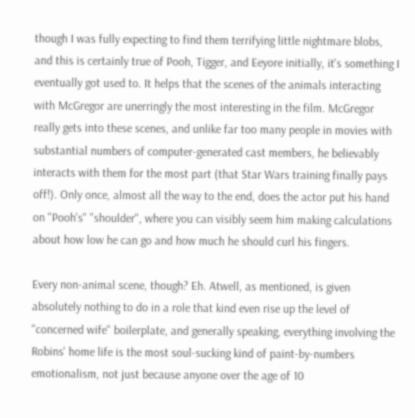though I was fully expecting to find them terrifying little nightmare blobs, and this is certainly true of Pooh, Tigger, and Eeyore initially, it's something I eventually got used to. It helps that the scenes of the animals interacting with McGregor are unerringly the most interesting in the film. McGregor really gets into these scenes, and unlike far too many people in movies with substantial numbers of computer-generated cast members, he believably interacts with them for the most part (that Star Wars training finally pays off!). Only once, almost all the way to the end, does the actor put his hand on "Pooh's" "shoulder", where you can visibly seem him making calculations about how low he can go and how much he should curl his fingers.

Every non-animal scene, though? Eh. Atwell, as mentioned, is given absolutely nothing to do in a role that kind even rise up the level of "concerned wife" boilerplate, and generally speaking, everything involving the Robins' home life is the most soul-sucking kind of paint-by-numbers emotionalism, not just because anyone over the age of 10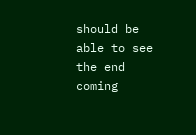should be able to see the end coming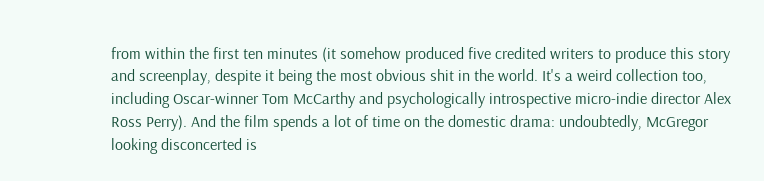from within the first ten minutes (it somehow produced five credited writers to produce this story and screenplay, despite it being the most obvious shit in the world. It's a weird collection too, including Oscar-winner Tom McCarthy and psychologically introspective micro-indie director Alex Ross Perry). And the film spends a lot of time on the domestic drama: undoubtedly, McGregor looking disconcerted is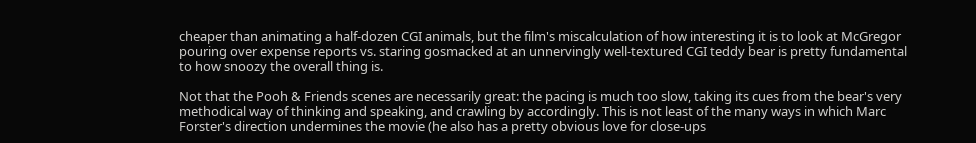cheaper than animating a half-dozen CGI animals, but the film's miscalculation of how interesting it is to look at McGregor pouring over expense reports vs. staring gosmacked at an unnervingly well-textured CGI teddy bear is pretty fundamental to how snoozy the overall thing is.

Not that the Pooh & Friends scenes are necessarily great: the pacing is much too slow, taking its cues from the bear's very methodical way of thinking and speaking, and crawling by accordingly. This is not least of the many ways in which Marc Forster's direction undermines the movie (he also has a pretty obvious love for close-ups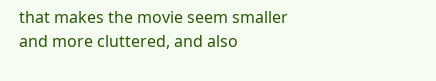that makes the movie seem smaller and more cluttered, and also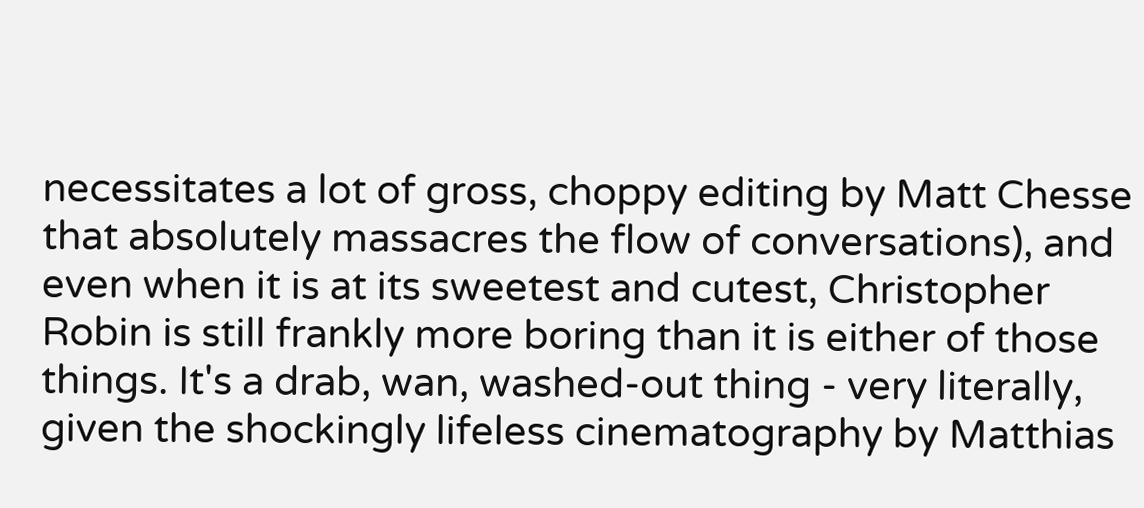necessitates a lot of gross, choppy editing by Matt Chesse that absolutely massacres the flow of conversations), and even when it is at its sweetest and cutest, Christopher Robin is still frankly more boring than it is either of those things. It's a drab, wan, washed-out thing - very literally, given the shockingly lifeless cinematography by Matthias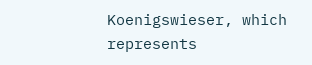Koenigswieser, which represents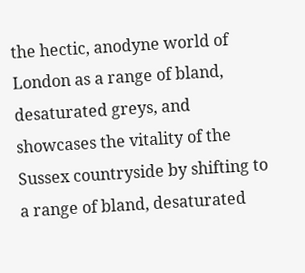the hectic, anodyne world of London as a range of bland, desaturated greys, and showcases the vitality of the Sussex countryside by shifting to a range of bland, desaturated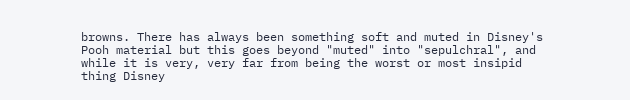browns. There has always been something soft and muted in Disney's Pooh material but this goes beyond "muted" into "sepulchral", and while it is very, very far from being the worst or most insipid thing Disney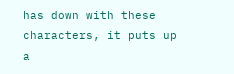has down with these characters, it puts up a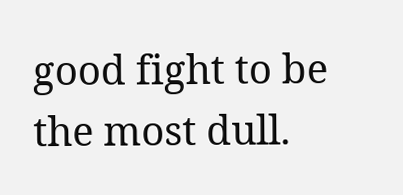good fight to be the most dull.